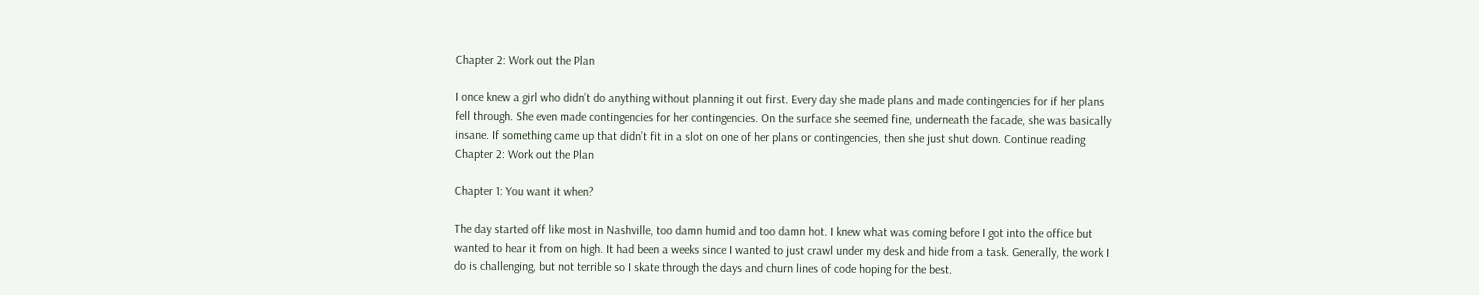Chapter 2: Work out the Plan

I once knew a girl who didn’t do anything without planning it out first. Every day she made plans and made contingencies for if her plans fell through. She even made contingencies for her contingencies. On the surface she seemed fine, underneath the facade, she was basically insane. If something came up that didn’t fit in a slot on one of her plans or contingencies, then she just shut down. Continue reading Chapter 2: Work out the Plan

Chapter 1: You want it when?

The day started off like most in Nashville, too damn humid and too damn hot. I knew what was coming before I got into the office but wanted to hear it from on high. It had been a weeks since I wanted to just crawl under my desk and hide from a task. Generally, the work I do is challenging, but not terrible so I skate through the days and churn lines of code hoping for the best.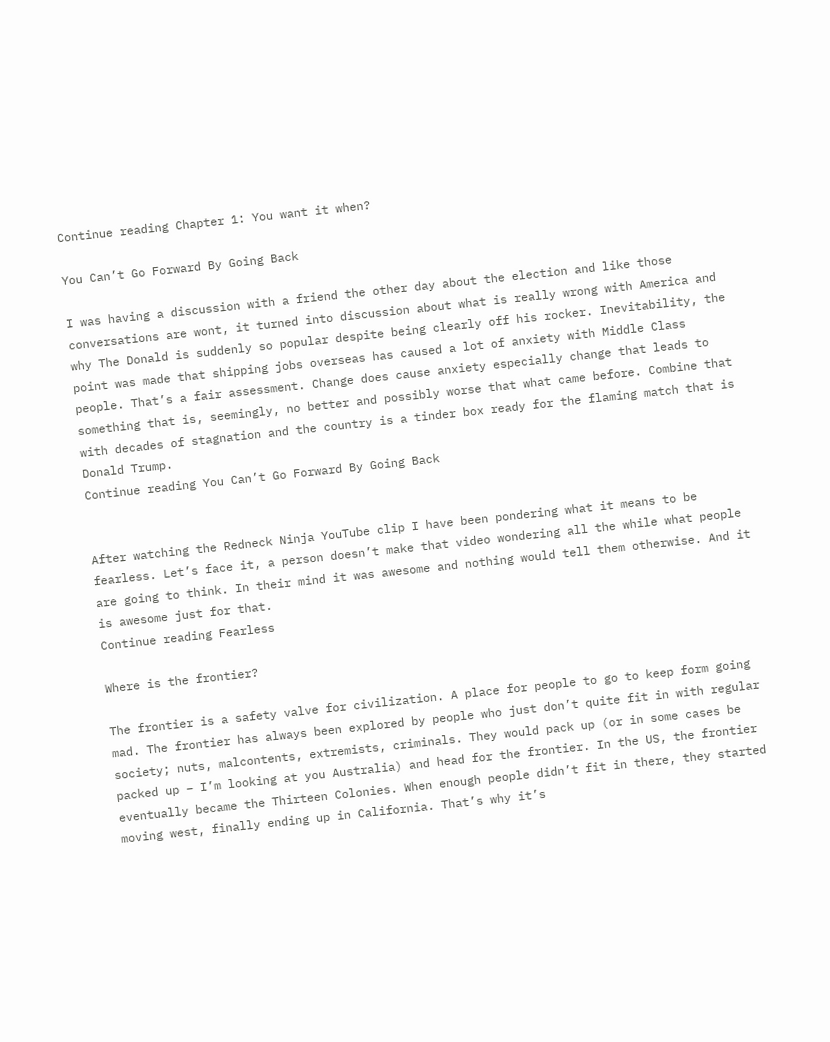Continue reading Chapter 1: You want it when?

You Can’t Go Forward By Going Back

I was having a discussion with a friend the other day about the election and like those conversations are wont, it turned into discussion about what is really wrong with America and why The Donald is suddenly so popular despite being clearly off his rocker. Inevitability, the point was made that shipping jobs overseas has caused a lot of anxiety with Middle Class people. That’s a fair assessment. Change does cause anxiety especially change that leads to something that is, seemingly, no better and possibly worse that what came before. Combine that with decades of stagnation and the country is a tinder box ready for the flaming match that is Donald Trump.
Continue reading You Can’t Go Forward By Going Back


After watching the Redneck Ninja YouTube clip I have been pondering what it means to be fearless. Let’s face it, a person doesn’t make that video wondering all the while what people are going to think. In their mind it was awesome and nothing would tell them otherwise. And it is awesome just for that.
Continue reading Fearless

Where is the frontier?

The frontier is a safety valve for civilization. A place for people to go to keep form going mad. The frontier has always been explored by people who just don’t quite fit in with regular society; nuts, malcontents, extremists, criminals. They would pack up (or in some cases be packed up – I’m looking at you Australia) and head for the frontier. In the US, the frontier eventually became the Thirteen Colonies. When enough people didn’t fit in there, they started moving west, finally ending up in California. That’s why it’s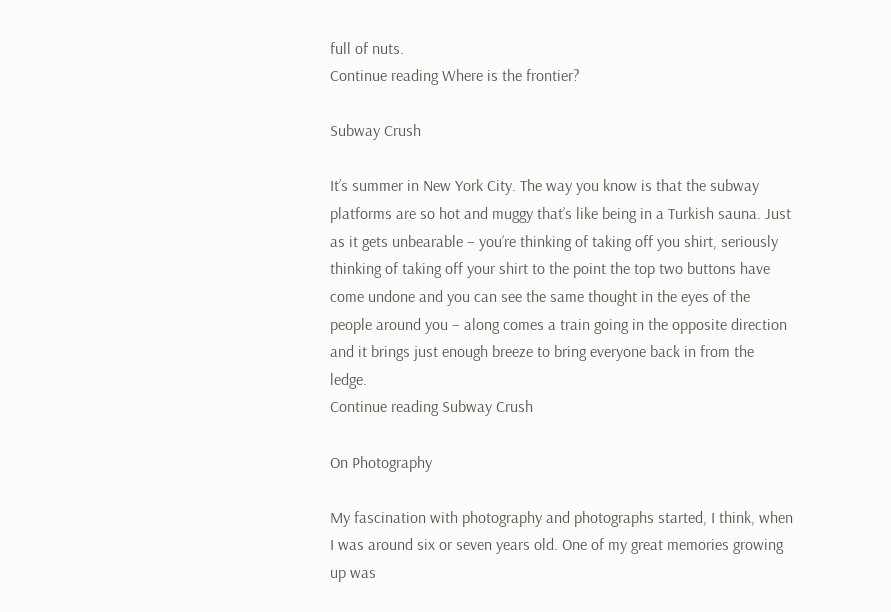full of nuts.
Continue reading Where is the frontier?

Subway Crush

It’s summer in New York City. The way you know is that the subway platforms are so hot and muggy that’s like being in a Turkish sauna. Just as it gets unbearable – you’re thinking of taking off you shirt, seriously thinking of taking off your shirt to the point the top two buttons have come undone and you can see the same thought in the eyes of the people around you – along comes a train going in the opposite direction and it brings just enough breeze to bring everyone back in from the ledge.
Continue reading Subway Crush

On Photography

My fascination with photography and photographs started, I think, when I was around six or seven years old. One of my great memories growing up was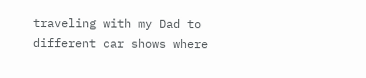traveling with my Dad to different car shows where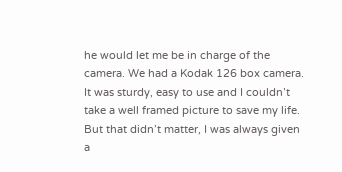he would let me be in charge of the camera. We had a Kodak 126 box camera. It was sturdy, easy to use and I couldn’t take a well framed picture to save my life. But that didn’t matter, I was always given a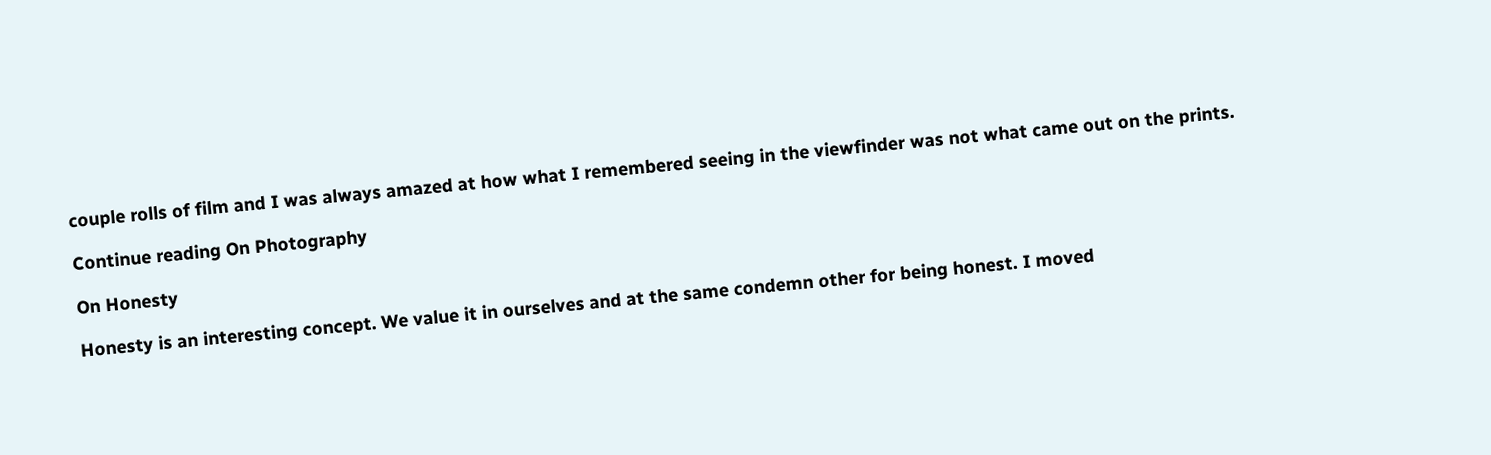couple rolls of film and I was always amazed at how what I remembered seeing in the viewfinder was not what came out on the prints.

Continue reading On Photography

On Honesty

Honesty is an interesting concept. We value it in ourselves and at the same condemn other for being honest. I moved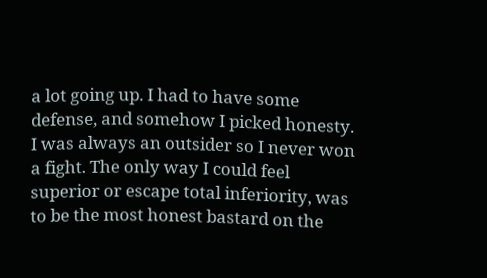a lot going up. I had to have some defense, and somehow I picked honesty. I was always an outsider so I never won a fight. The only way I could feel superior or escape total inferiority, was to be the most honest bastard on the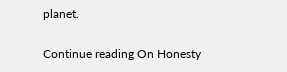planet.

Continue reading On Honesty